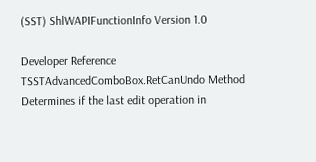(SST) ShlWAPIFunctionInfo Version 1.0

Developer Reference
TSSTAdvancedComboBox.RetCanUndo Method
Determines if the last edit operation in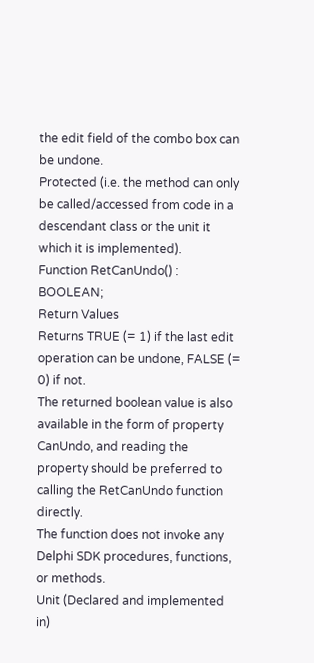the edit field of the combo box can be undone.
Protected (i.e. the method can only be called/accessed from code in a descendant class or the unit it which it is implemented).
Function RetCanUndo() : BOOLEAN;
Return Values
Returns TRUE (= 1) if the last edit operation can be undone, FALSE (= 0) if not.
The returned boolean value is also available in the form of property CanUndo, and reading the property should be preferred to calling the RetCanUndo function directly.
The function does not invoke any Delphi SDK procedures, functions, or methods.
Unit (Declared and implemented in)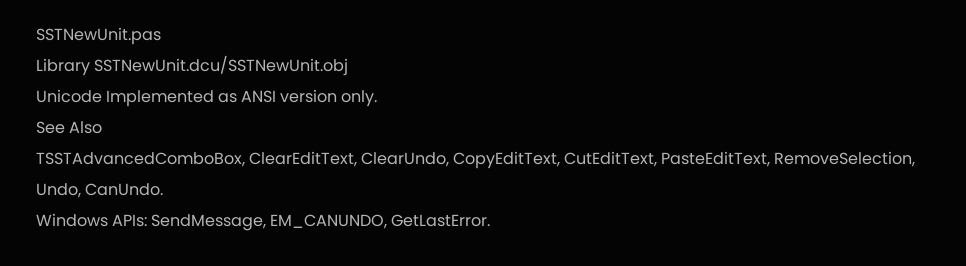SSTNewUnit.pas
Library SSTNewUnit.dcu/SSTNewUnit.obj
Unicode Implemented as ANSI version only.
See Also
TSSTAdvancedComboBox, ClearEditText, ClearUndo, CopyEditText, CutEditText, PasteEditText, RemoveSelection, Undo, CanUndo.
Windows APIs: SendMessage, EM_CANUNDO, GetLastError.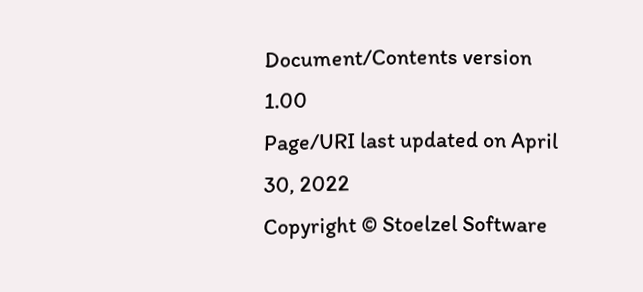Document/Contents version 1.00
Page/URI last updated on April 30, 2022
Copyright © Stoelzel Software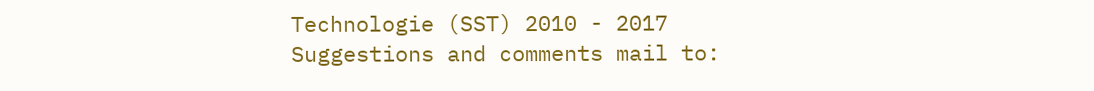Technologie (SST) 2010 - 2017
Suggestions and comments mail to: